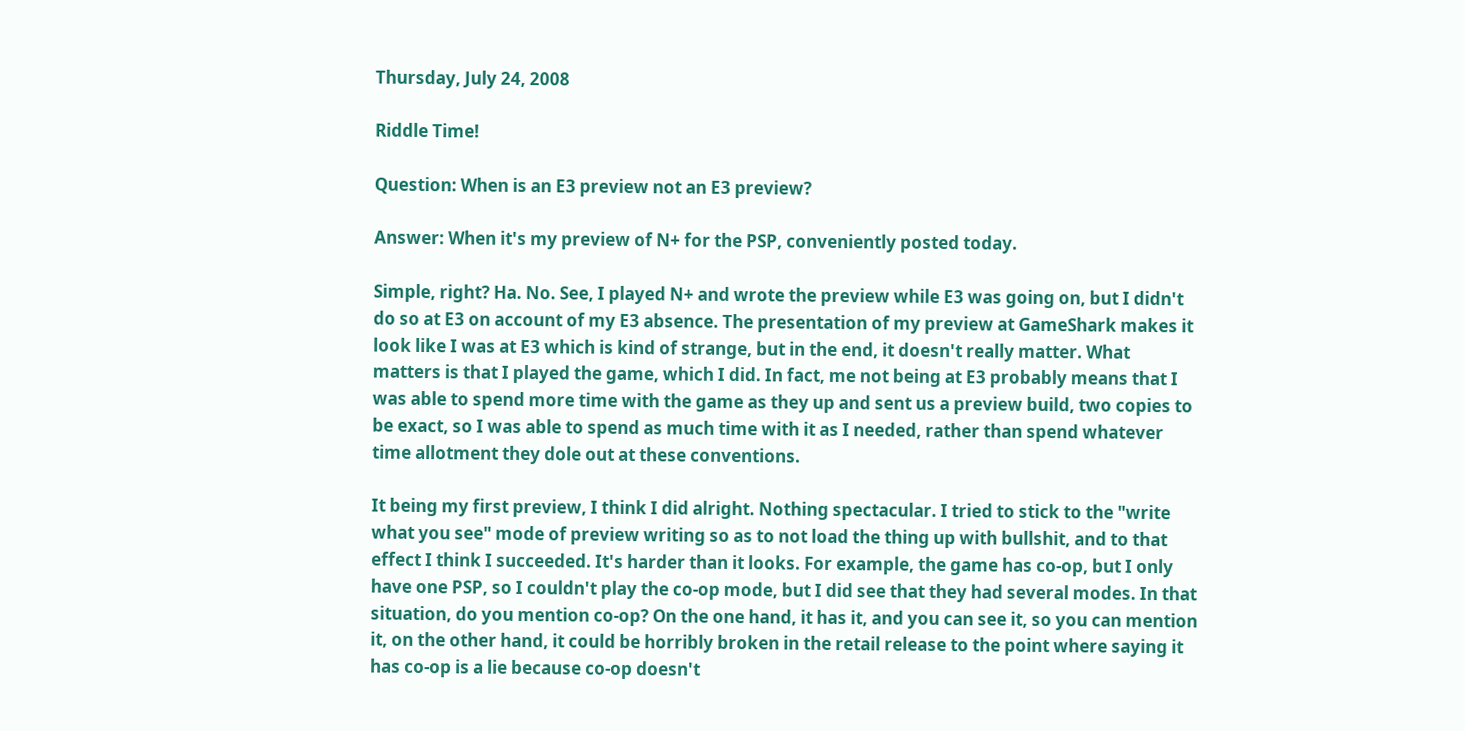Thursday, July 24, 2008

Riddle Time!

Question: When is an E3 preview not an E3 preview?

Answer: When it's my preview of N+ for the PSP, conveniently posted today.

Simple, right? Ha. No. See, I played N+ and wrote the preview while E3 was going on, but I didn't do so at E3 on account of my E3 absence. The presentation of my preview at GameShark makes it look like I was at E3 which is kind of strange, but in the end, it doesn't really matter. What matters is that I played the game, which I did. In fact, me not being at E3 probably means that I was able to spend more time with the game as they up and sent us a preview build, two copies to be exact, so I was able to spend as much time with it as I needed, rather than spend whatever time allotment they dole out at these conventions.

It being my first preview, I think I did alright. Nothing spectacular. I tried to stick to the "write what you see" mode of preview writing so as to not load the thing up with bullshit, and to that effect I think I succeeded. It's harder than it looks. For example, the game has co-op, but I only have one PSP, so I couldn't play the co-op mode, but I did see that they had several modes. In that situation, do you mention co-op? On the one hand, it has it, and you can see it, so you can mention it, on the other hand, it could be horribly broken in the retail release to the point where saying it has co-op is a lie because co-op doesn't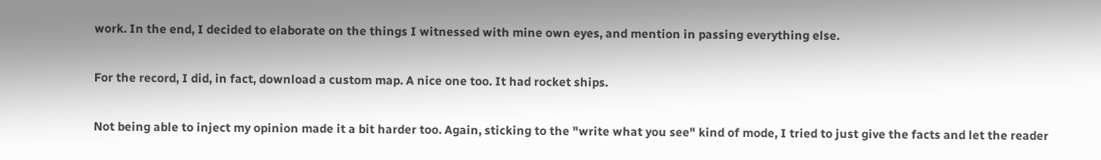work. In the end, I decided to elaborate on the things I witnessed with mine own eyes, and mention in passing everything else.

For the record, I did, in fact, download a custom map. A nice one too. It had rocket ships.

Not being able to inject my opinion made it a bit harder too. Again, sticking to the "write what you see" kind of mode, I tried to just give the facts and let the reader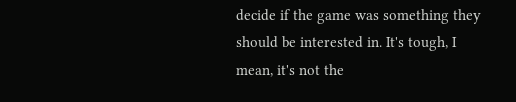decide if the game was something they should be interested in. It's tough, I mean, it's not the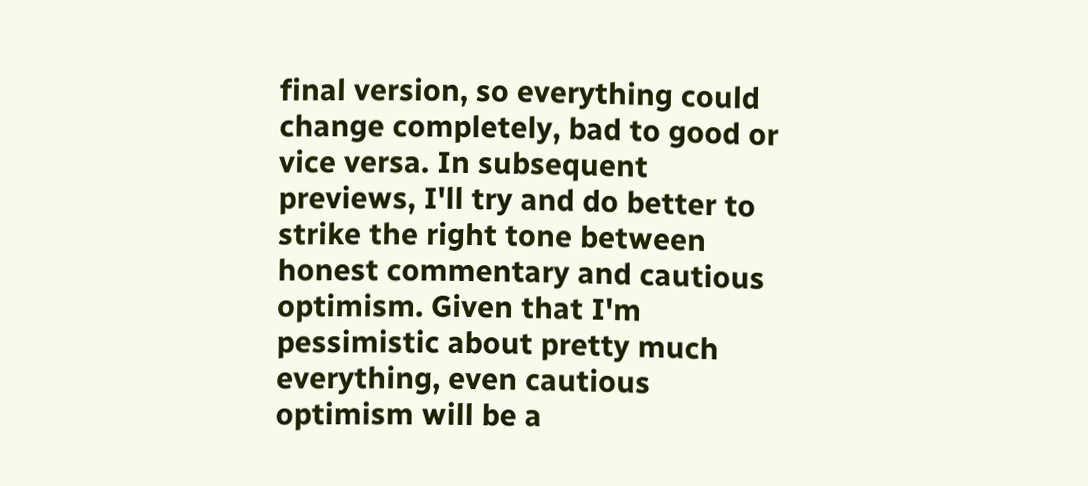final version, so everything could change completely, bad to good or vice versa. In subsequent previews, I'll try and do better to strike the right tone between honest commentary and cautious optimism. Given that I'm pessimistic about pretty much everything, even cautious optimism will be a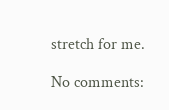stretch for me.

No comments: